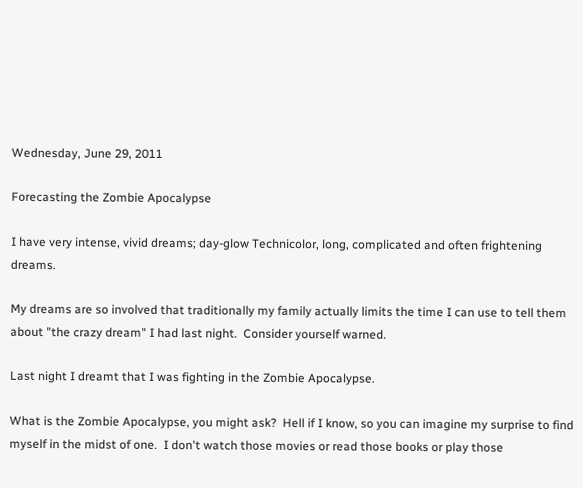Wednesday, June 29, 2011

Forecasting the Zombie Apocalypse

I have very intense, vivid dreams; day-glow Technicolor, long, complicated and often frightening dreams.

My dreams are so involved that traditionally my family actually limits the time I can use to tell them about "the crazy dream" I had last night.  Consider yourself warned.

Last night I dreamt that I was fighting in the Zombie Apocalypse.

What is the Zombie Apocalypse, you might ask?  Hell if I know, so you can imagine my surprise to find myself in the midst of one.  I don't watch those movies or read those books or play those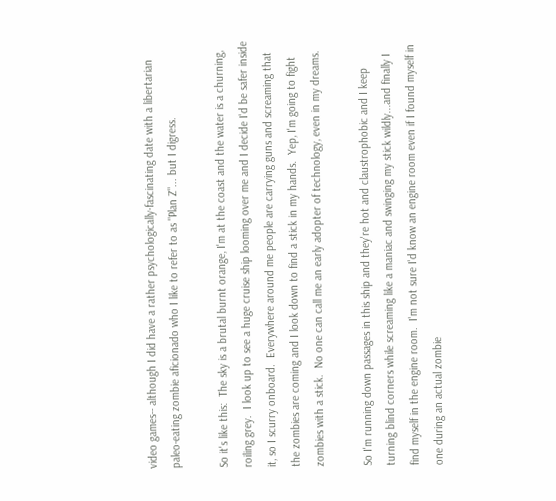video games-- although I did have a rather psychologically-fascinating date with a libertarian paleo-eating zombie aficionado who I like to refer to as "Plan Z"... but I digress.

So it's like this:  The sky is a brutal burnt orange, I'm at the coast and the water is a churning, roiling grey.  I look up to see a huge cruise ship looming over me and I decide I'd be safer inside it, so I scurry onboard.  Everywhere around me people are carrying guns and screaming that the zombies are coming and I look down to find a stick in my hands.  Yep, I'm going to fight zombies with a stick.  No one can call me an early adopter of technology, even in my dreams.

So I'm running down passages in this ship and they're hot and claustrophobic and I keep turning blind corners while screaming like a maniac and swinging my stick wildly...and finally I find myself in the engine room.  I'm not sure I'd know an engine room even if I found myself in one during an actual zombie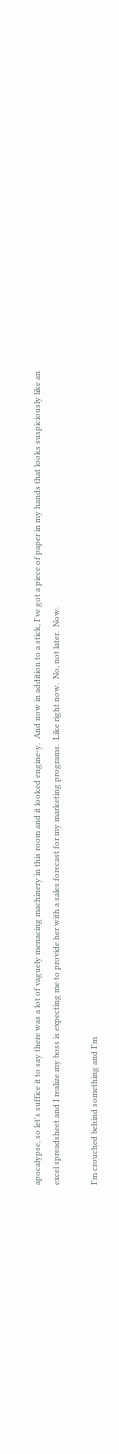apocalypse, so let's suffice it to say there was a lot of vaguely menacing machinery in this room and it looked engine-y.  And now in addition to a stick, I've got a piece of paper in my hands that looks suspiciously like an excel spreadsheet and I realize my boss is expecting me to provide her with a sales forecast for my marketing programs.  Like right now.  No, not later.  Now.

I'm crouched behind something and I'm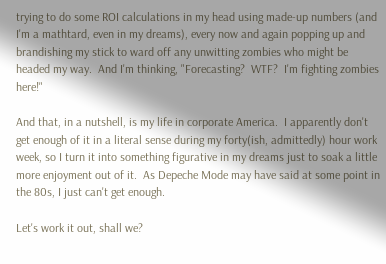trying to do some ROI calculations in my head using made-up numbers (and I'm a mathtard, even in my dreams), every now and again popping up and brandishing my stick to ward off any unwitting zombies who might be headed my way.  And I'm thinking, "Forecasting?  WTF?  I'm fighting zombies here!"

And that, in a nutshell, is my life in corporate America.  I apparently don't get enough of it in a literal sense during my forty(ish, admittedly) hour work week, so I turn it into something figurative in my dreams just to soak a little more enjoyment out of it.  As Depeche Mode may have said at some point in the 80s, I just can't get enough.

Let's work it out, shall we?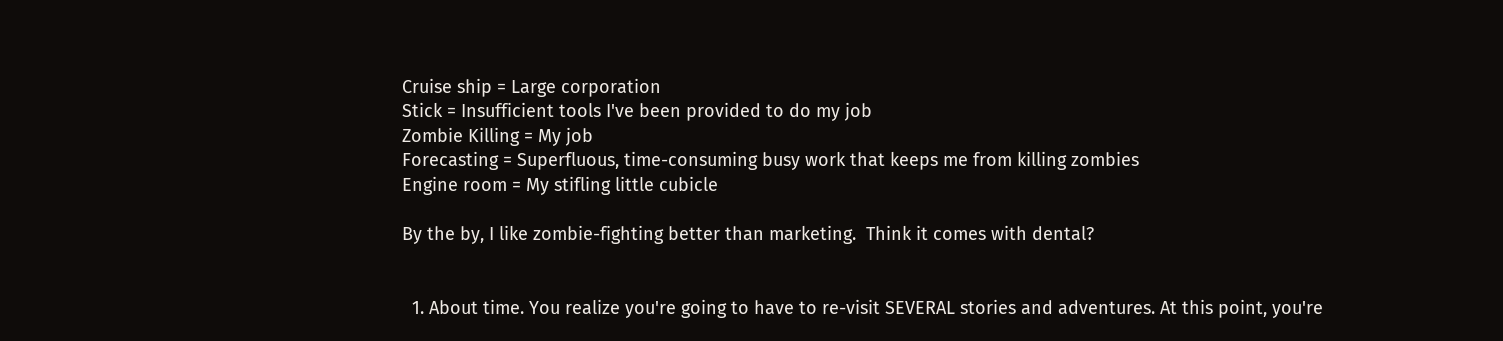Cruise ship = Large corporation
Stick = Insufficient tools I've been provided to do my job
Zombie Killing = My job
Forecasting = Superfluous, time-consuming busy work that keeps me from killing zombies
Engine room = My stifling little cubicle

By the by, I like zombie-fighting better than marketing.  Think it comes with dental?


  1. About time. You realize you're going to have to re-visit SEVERAL stories and adventures. At this point, you're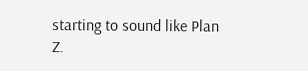starting to sound like Plan Z.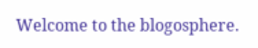Welcome to the blogosphere.